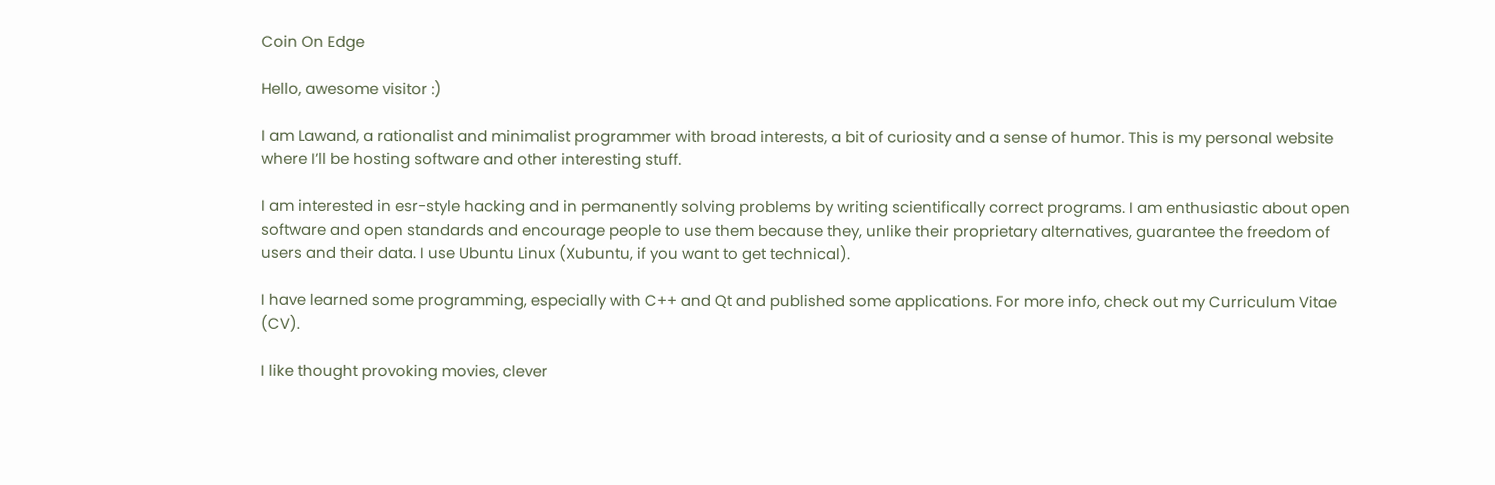Coin On Edge

Hello, awesome visitor :)

I am Lawand, a rationalist and minimalist programmer with broad interests, a bit of curiosity and a sense of humor. This is my personal website where I’ll be hosting software and other interesting stuff.

I am interested in esr-style hacking and in permanently solving problems by writing scientifically correct programs. I am enthusiastic about open software and open standards and encourage people to use them because they, unlike their proprietary alternatives, guarantee the freedom of users and their data. I use Ubuntu Linux (Xubuntu, if you want to get technical).

I have learned some programming, especially with C++ and Qt and published some applications. For more info, check out my Curriculum Vitae (CV).

I like thought provoking movies, clever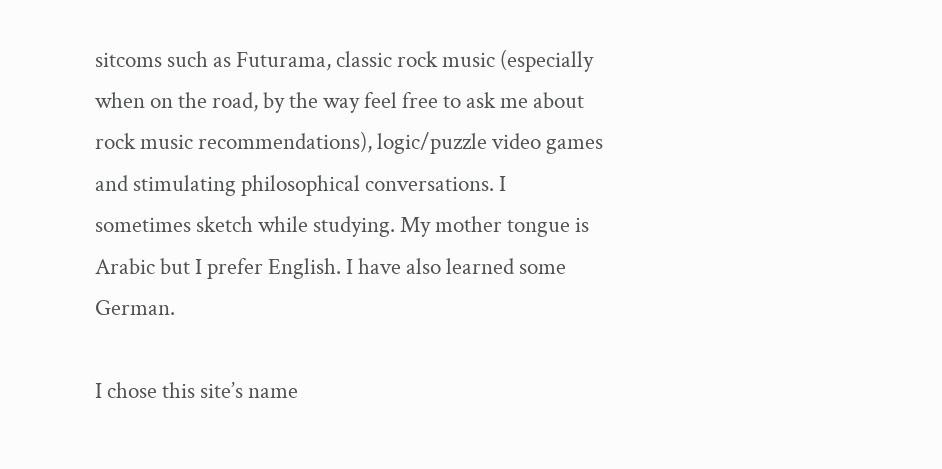sitcoms such as Futurama, classic rock music (especially when on the road, by the way feel free to ask me about rock music recommendations), logic/puzzle video games and stimulating philosophical conversations. I sometimes sketch while studying. My mother tongue is Arabic but I prefer English. I have also learned some German.

I chose this site’s name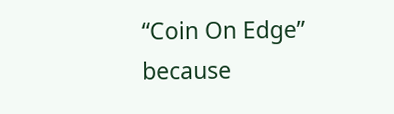“Coin On Edge” because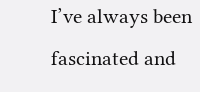I’ve always been fascinated and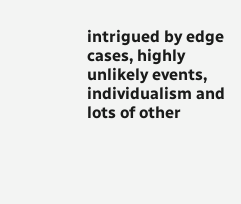intrigued by edge cases, highly unlikely events, individualism and lots of other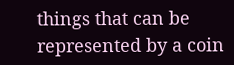things that can be represented by a coin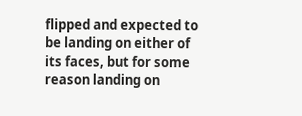flipped and expected to be landing on either of its faces, but for some reason landing on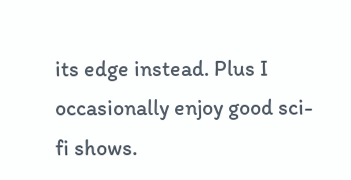its edge instead. Plus I occasionally enjoy good sci-fi shows.